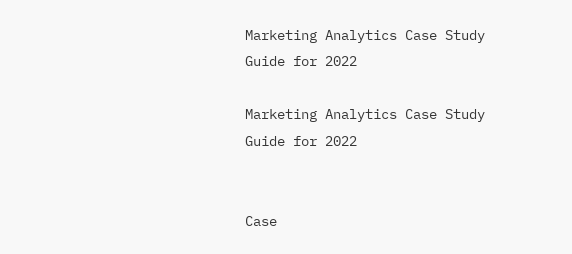Marketing Analytics Case Study Guide for 2022

Marketing Analytics Case Study Guide for 2022


Case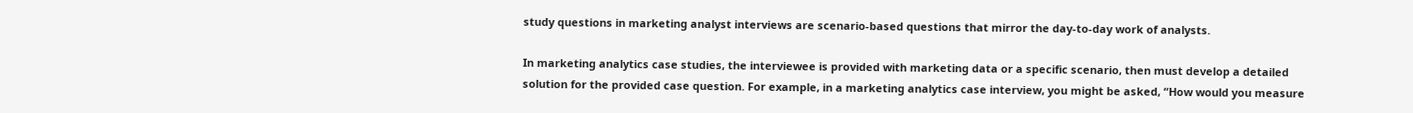study questions in marketing analyst interviews are scenario-based questions that mirror the day-to-day work of analysts.

In marketing analytics case studies, the interviewee is provided with marketing data or a specific scenario, then must develop a detailed solution for the provided case question. For example, in a marketing analytics case interview, you might be asked, “How would you measure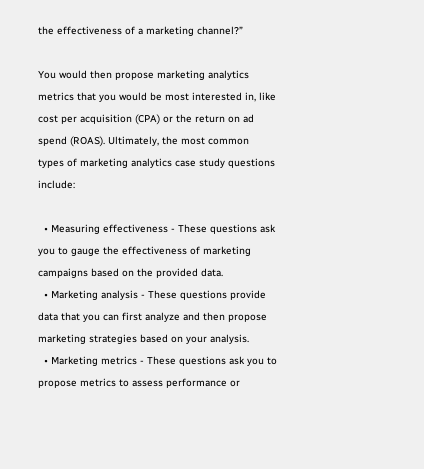the effectiveness of a marketing channel?”

You would then propose marketing analytics metrics that you would be most interested in, like cost per acquisition (CPA) or the return on ad spend (ROAS). Ultimately, the most common types of marketing analytics case study questions include:

  • Measuring effectiveness - These questions ask you to gauge the effectiveness of marketing campaigns based on the provided data.
  • Marketing analysis - These questions provide data that you can first analyze and then propose marketing strategies based on your analysis.
  • Marketing metrics - These questions ask you to propose metrics to assess performance or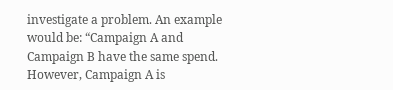investigate a problem. An example would be: “Campaign A and Campaign B have the same spend. However, Campaign A is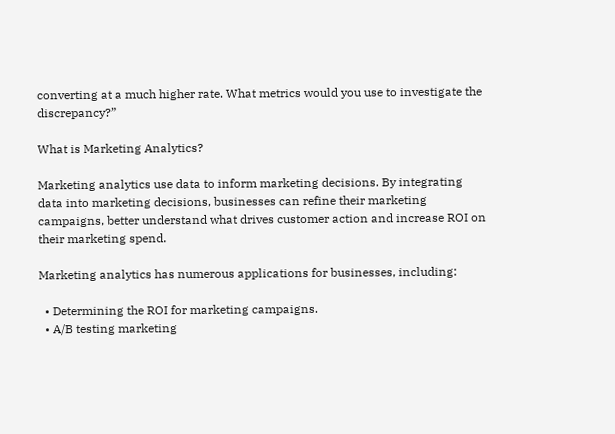converting at a much higher rate. What metrics would you use to investigate the discrepancy?”

What is Marketing Analytics?

Marketing analytics use data to inform marketing decisions. By integrating data into marketing decisions, businesses can refine their marketing campaigns, better understand what drives customer action and increase ROI on their marketing spend.

Marketing analytics has numerous applications for businesses, including:

  • Determining the ROI for marketing campaigns.
  • A/B testing marketing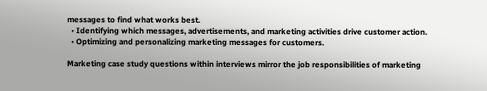messages to find what works best.
  • Identifying which messages, advertisements, and marketing activities drive customer action.
  • Optimizing and personalizing marketing messages for customers.

Marketing case study questions within interviews mirror the job responsibilities of marketing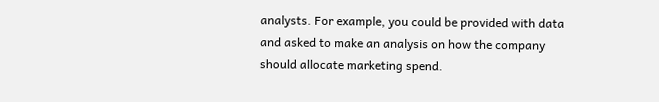analysts. For example, you could be provided with data and asked to make an analysis on how the company should allocate marketing spend.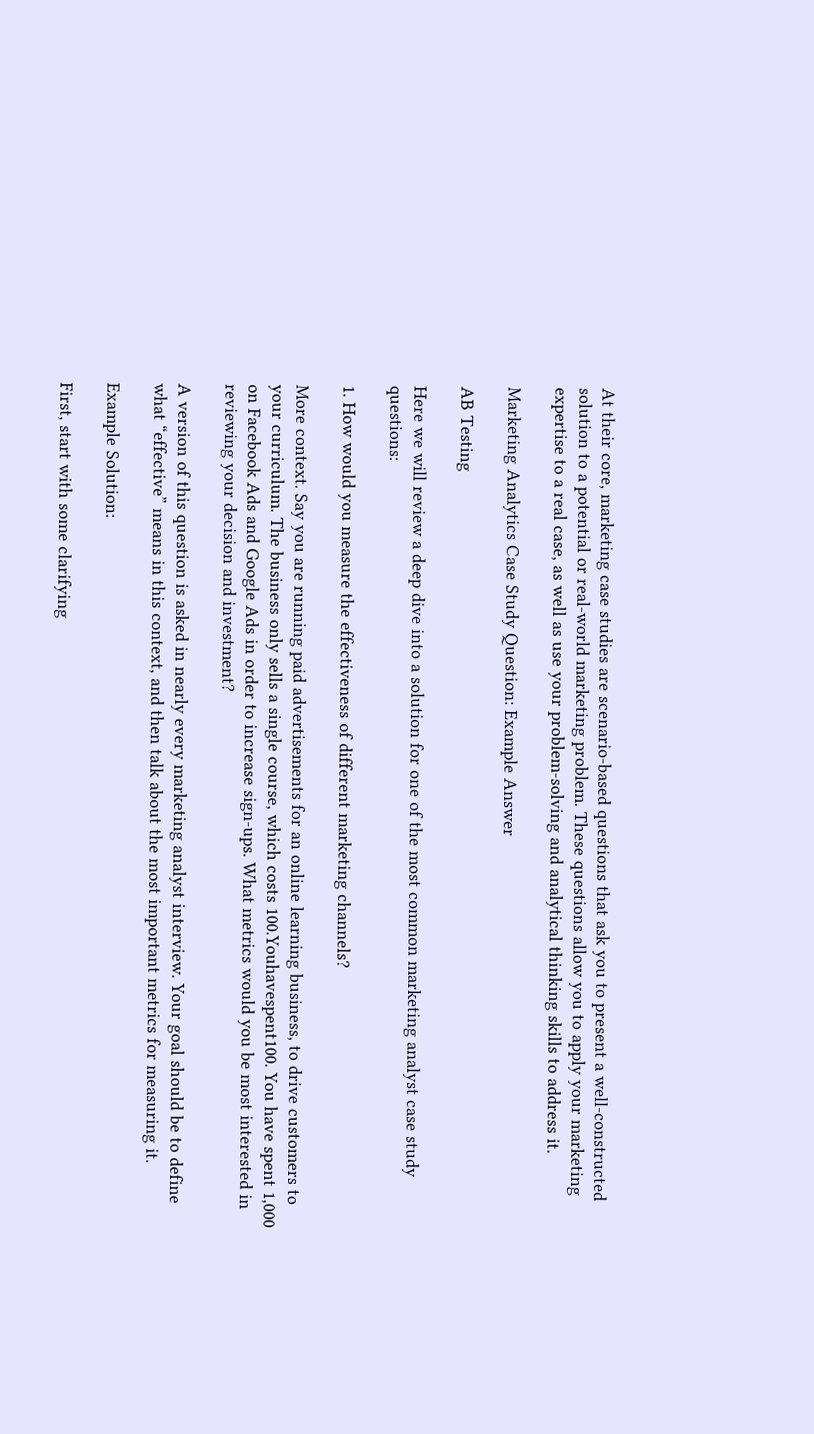At their core, marketing case studies are scenario-based questions that ask you to present a well-constructed solution to a potential or real-world marketing problem. These questions allow you to apply your marketing expertise to a real case, as well as use your problem-solving and analytical thinking skills to address it.

Marketing Analytics Case Study Question: Example Answer

AB Testing

Here we will review a deep dive into a solution for one of the most common marketing analyst case study questions:

1. How would you measure the effectiveness of different marketing channels?

More context. Say you are running paid advertisements for an online learning business, to drive customers to your curriculum. The business only sells a single course, which costs 100.Youhavespent100. You have spent 1,000 on Facebook Ads and Google Ads in order to increase sign-ups. What metrics would you be most interested in reviewing your decision and investment?

A version of this question is asked in nearly every marketing analyst interview. Your goal should be to define what “effective” means in this context, and then talk about the most important metrics for measuring it.

Example Solution:

First, start with some clarifying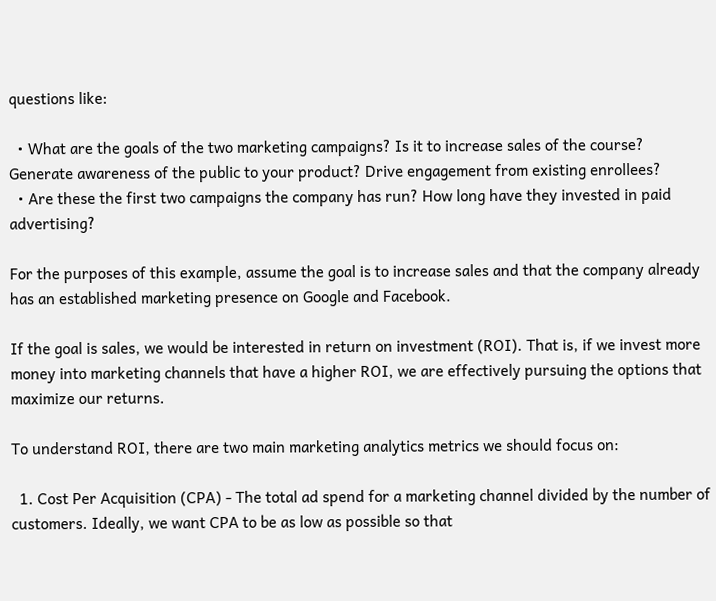questions like:

  • What are the goals of the two marketing campaigns? Is it to increase sales of the course? Generate awareness of the public to your product? Drive engagement from existing enrollees?
  • Are these the first two campaigns the company has run? How long have they invested in paid advertising?

For the purposes of this example, assume the goal is to increase sales and that the company already has an established marketing presence on Google and Facebook.

If the goal is sales, we would be interested in return on investment (ROI). That is, if we invest more money into marketing channels that have a higher ROI, we are effectively pursuing the options that maximize our returns.

To understand ROI, there are two main marketing analytics metrics we should focus on:

  1. Cost Per Acquisition (CPA) - The total ad spend for a marketing channel divided by the number of customers. Ideally, we want CPA to be as low as possible so that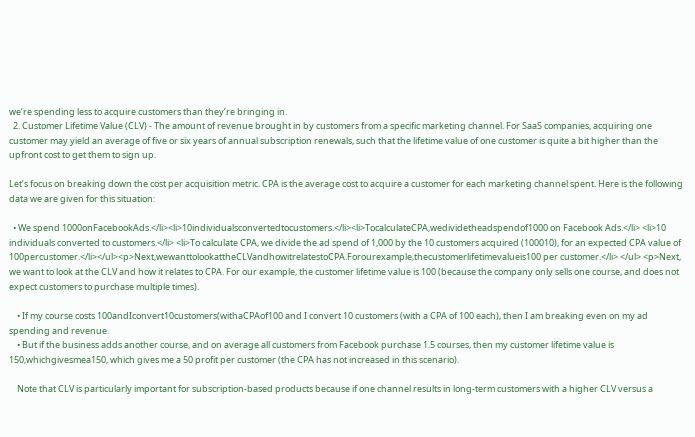we’re spending less to acquire customers than they’re bringing in.
  2. Customer Lifetime Value (CLV) - The amount of revenue brought in by customers from a specific marketing channel. For SaaS companies, acquiring one customer may yield an average of five or six years of annual subscription renewals, such that the lifetime value of one customer is quite a bit higher than the upfront cost to get them to sign up.

Let’s focus on breaking down the cost per acquisition metric. CPA is the average cost to acquire a customer for each marketing channel spent. Here is the following data we are given for this situation:

  • We spend 1000onFacebookAds.</li><li>10individualsconvertedtocustomers.</li><li>TocalculateCPA,wedividetheadspendof1000 on Facebook Ads.</li> <li>10 individuals converted to customers.</li> <li>To calculate CPA, we divide the ad spend of 1,000 by the 10 customers acquired (100010), for an expected CPA value of 100percustomer.</li></ul><p>Next,wewanttolookattheCLVandhowitrelatestoCPA.Forourexample,thecustomerlifetimevalueis100 per customer.</li> </ul> <p>Next, we want to look at the CLV and how it relates to CPA. For our example, the customer lifetime value is 100 (because the company only sells one course, and does not expect customers to purchase multiple times).

    • If my course costs 100andIconvert10customers(withaCPAof100 and I convert 10 customers (with a CPA of 100 each), then I am breaking even on my ad spending and revenue.
    • But if the business adds another course, and on average all customers from Facebook purchase 1.5 courses, then my customer lifetime value is 150,whichgivesmea150, which gives me a 50 profit per customer (the CPA has not increased in this scenario).

    Note that CLV is particularly important for subscription-based products because if one channel results in long-term customers with a higher CLV versus a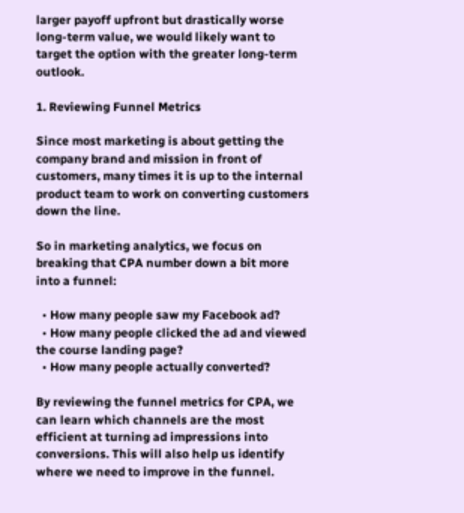larger payoff upfront but drastically worse long-term value, we would likely want to target the option with the greater long-term outlook.

1. Reviewing Funnel Metrics

Since most marketing is about getting the company brand and mission in front of customers, many times it is up to the internal product team to work on converting customers down the line.

So in marketing analytics, we focus on breaking that CPA number down a bit more into a funnel:

  • How many people saw my Facebook ad?
  • How many people clicked the ad and viewed the course landing page?
  • How many people actually converted?

By reviewing the funnel metrics for CPA, we can learn which channels are the most efficient at turning ad impressions into conversions. This will also help us identify where we need to improve in the funnel.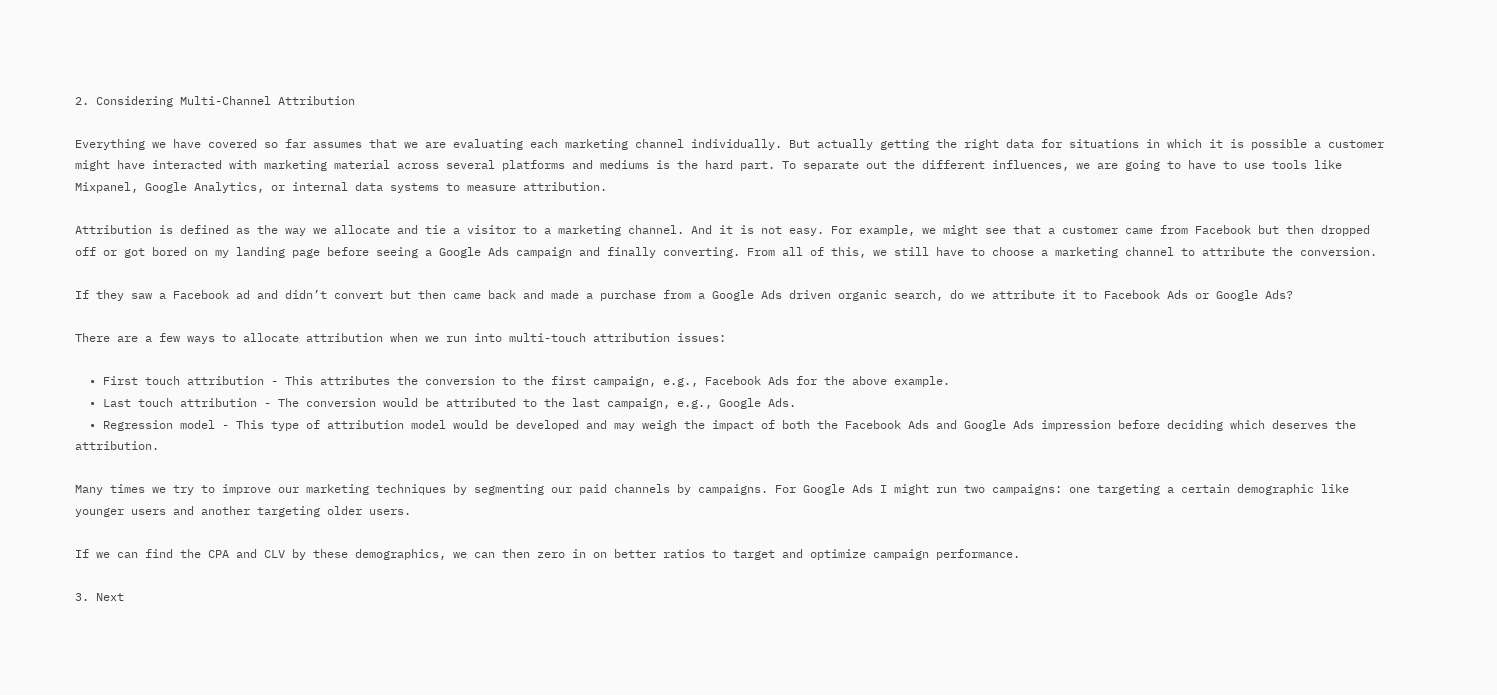2. Considering Multi-Channel Attribution

Everything we have covered so far assumes that we are evaluating each marketing channel individually. But actually getting the right data for situations in which it is possible a customer might have interacted with marketing material across several platforms and mediums is the hard part. To separate out the different influences, we are going to have to use tools like Mixpanel, Google Analytics, or internal data systems to measure attribution.

Attribution is defined as the way we allocate and tie a visitor to a marketing channel. And it is not easy. For example, we might see that a customer came from Facebook but then dropped off or got bored on my landing page before seeing a Google Ads campaign and finally converting. From all of this, we still have to choose a marketing channel to attribute the conversion.

If they saw a Facebook ad and didn’t convert but then came back and made a purchase from a Google Ads driven organic search, do we attribute it to Facebook Ads or Google Ads?

There are a few ways to allocate attribution when we run into multi-touch attribution issues:

  • First touch attribution - This attributes the conversion to the first campaign, e.g., Facebook Ads for the above example.
  • Last touch attribution - The conversion would be attributed to the last campaign, e.g., Google Ads.
  • Regression model - This type of attribution model would be developed and may weigh the impact of both the Facebook Ads and Google Ads impression before deciding which deserves the attribution.

Many times we try to improve our marketing techniques by segmenting our paid channels by campaigns. For Google Ads I might run two campaigns: one targeting a certain demographic like younger users and another targeting older users.

If we can find the CPA and CLV by these demographics, we can then zero in on better ratios to target and optimize campaign performance.

3. Next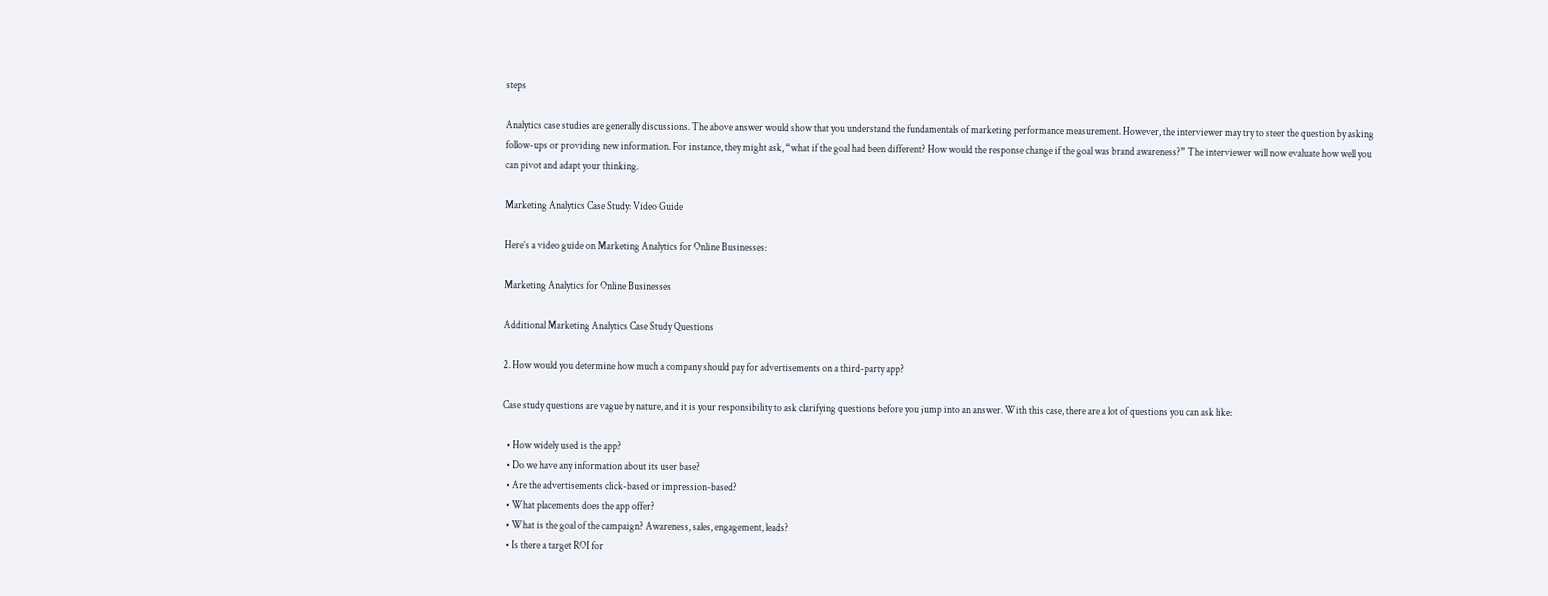steps

Analytics case studies are generally discussions. The above answer would show that you understand the fundamentals of marketing performance measurement. However, the interviewer may try to steer the question by asking follow-ups or providing new information. For instance, they might ask, “what if the goal had been different? How would the response change if the goal was brand awareness?” The interviewer will now evaluate how well you can pivot and adapt your thinking.

Marketing Analytics Case Study: Video Guide

Here’s a video guide on Marketing Analytics for Online Businesses:

Marketing Analytics for Online Businesses

Additional Marketing Analytics Case Study Questions

2. How would you determine how much a company should pay for advertisements on a third-party app?

Case study questions are vague by nature, and it is your responsibility to ask clarifying questions before you jump into an answer. With this case, there are a lot of questions you can ask like:

  • How widely used is the app?
  • Do we have any information about its user base?
  • Are the advertisements click-based or impression-based?
  • What placements does the app offer?
  • What is the goal of the campaign? Awareness, sales, engagement, leads?
  • Is there a target ROI for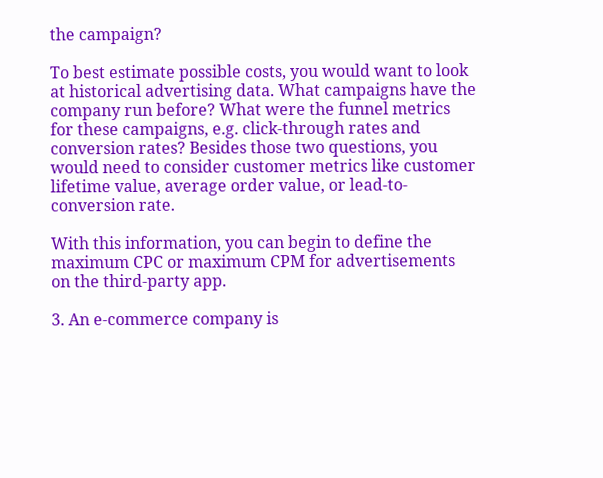the campaign?

To best estimate possible costs, you would want to look at historical advertising data. What campaigns have the company run before? What were the funnel metrics for these campaigns, e.g. click-through rates and conversion rates? Besides those two questions, you would need to consider customer metrics like customer lifetime value, average order value, or lead-to-conversion rate.

With this information, you can begin to define the maximum CPC or maximum CPM for advertisements on the third-party app.

3. An e-commerce company is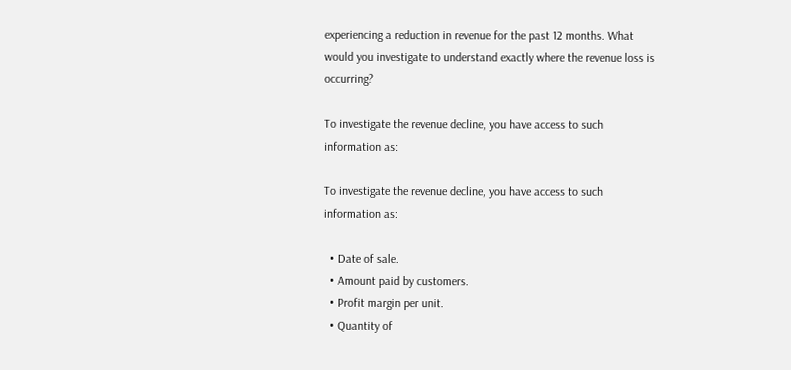experiencing a reduction in revenue for the past 12 months. What would you investigate to understand exactly where the revenue loss is occurring?

To investigate the revenue decline, you have access to such information as:

To investigate the revenue decline, you have access to such information as:

  • Date of sale.
  • Amount paid by customers.
  • Profit margin per unit.
  • Quantity of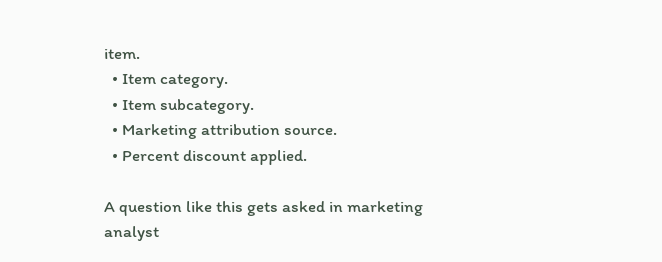item.
  • Item category.
  • Item subcategory.
  • Marketing attribution source.
  • Percent discount applied.

A question like this gets asked in marketing analyst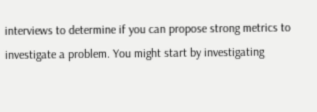interviews to determine if you can propose strong metrics to investigate a problem. You might start by investigating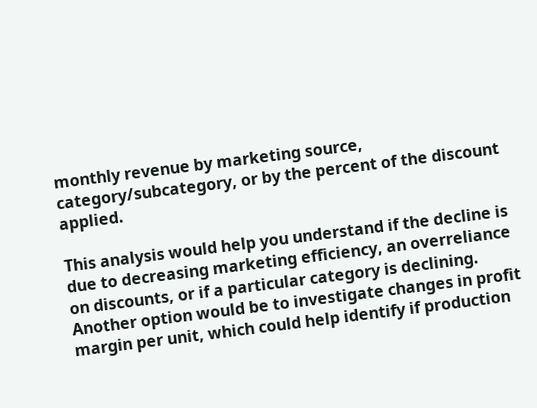monthly revenue by marketing source, category/subcategory, or by the percent of the discount applied.

This analysis would help you understand if the decline is due to decreasing marketing efficiency, an overreliance on discounts, or if a particular category is declining. Another option would be to investigate changes in profit margin per unit, which could help identify if production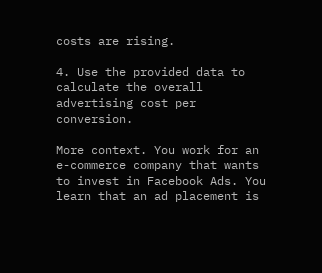costs are rising.

4. Use the provided data to calculate the overall advertising cost per conversion.

More context. You work for an e-commerce company that wants to invest in Facebook Ads. You learn that an ad placement is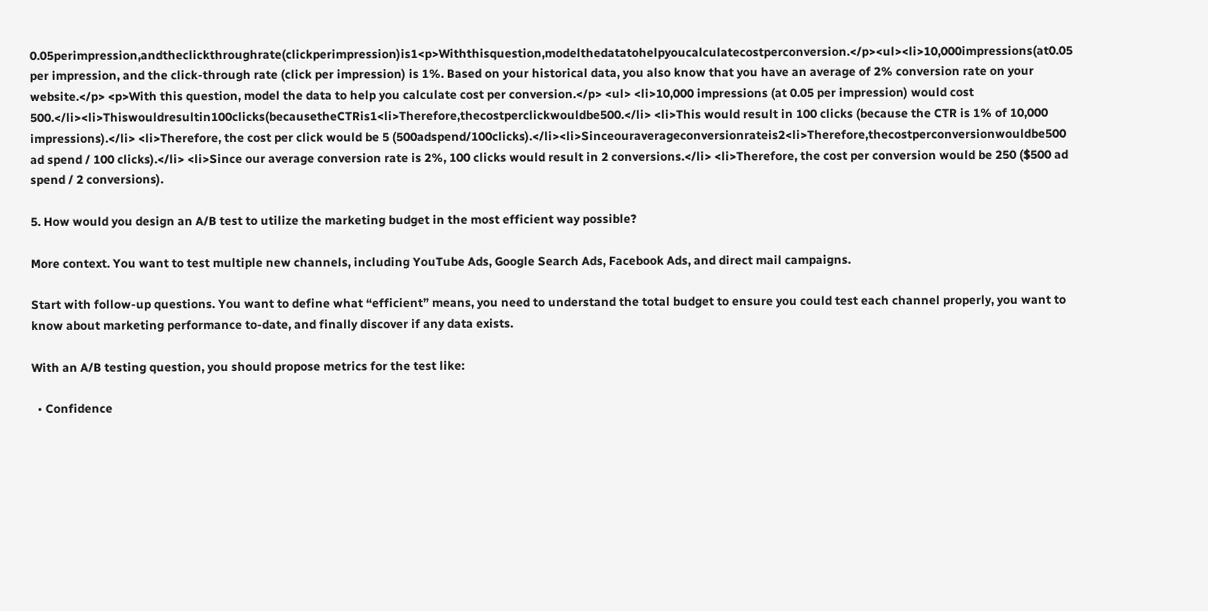0.05perimpression,andtheclickthroughrate(clickperimpression)is1<p>Withthisquestion,modelthedatatohelpyoucalculatecostperconversion.</p><ul><li>10,000impressions(at0.05 per impression, and the click-through rate (click per impression) is 1%. Based on your historical data, you also know that you have an average of 2% conversion rate on your website.</p> <p>With this question, model the data to help you calculate cost per conversion.</p> <ul> <li>10,000 impressions (at 0.05 per impression) would cost 500.</li><li>Thiswouldresultin100clicks(becausetheCTRis1<li>Therefore,thecostperclickwouldbe500.</li> <li>This would result in 100 clicks (because the CTR is 1% of 10,000 impressions).</li> <li>Therefore, the cost per click would be 5 (500adspend/100clicks).</li><li>Sinceouraverageconversionrateis2<li>Therefore,thecostperconversionwouldbe500 ad spend / 100 clicks).</li> <li>Since our average conversion rate is 2%, 100 clicks would result in 2 conversions.</li> <li>Therefore, the cost per conversion would be 250 ($500 ad spend / 2 conversions).

5. How would you design an A/B test to utilize the marketing budget in the most efficient way possible?

More context. You want to test multiple new channels, including YouTube Ads, Google Search Ads, Facebook Ads, and direct mail campaigns.

Start with follow-up questions. You want to define what “efficient” means, you need to understand the total budget to ensure you could test each channel properly, you want to know about marketing performance to-date, and finally discover if any data exists.

With an A/B testing question, you should propose metrics for the test like:

  • Confidence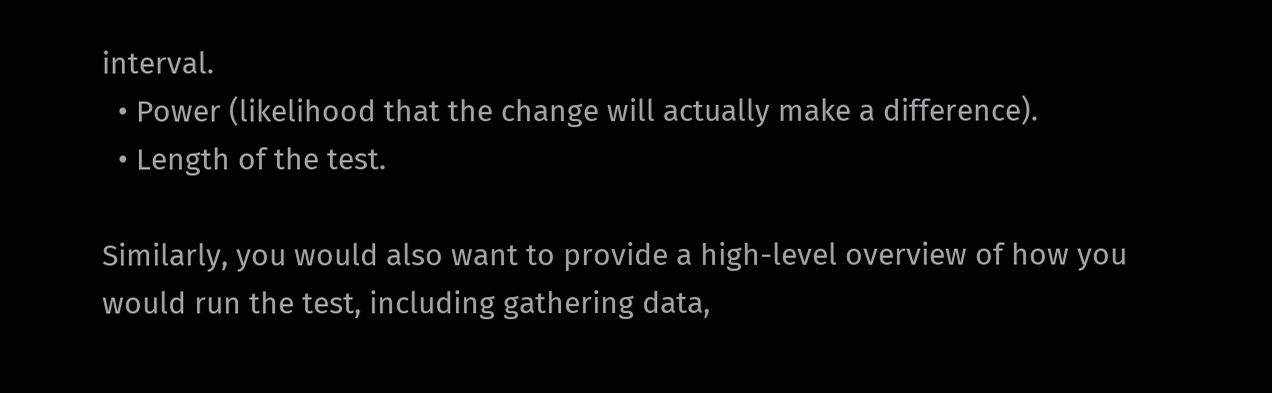interval.
  • Power (likelihood that the change will actually make a difference).
  • Length of the test.

Similarly, you would also want to provide a high-level overview of how you would run the test, including gathering data,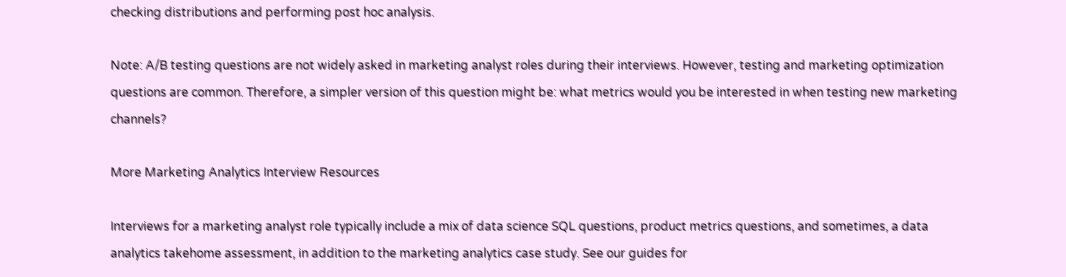checking distributions and performing post hoc analysis.

Note: A/B testing questions are not widely asked in marketing analyst roles during their interviews. However, testing and marketing optimization questions are common. Therefore, a simpler version of this question might be: what metrics would you be interested in when testing new marketing channels?

More Marketing Analytics Interview Resources

Interviews for a marketing analyst role typically include a mix of data science SQL questions, product metrics questions, and sometimes, a data analytics takehome assessment, in addition to the marketing analytics case study. See our guides for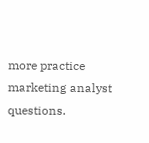more practice marketing analyst questions.